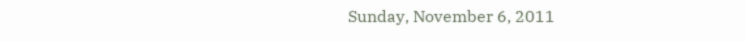Sunday, November 6, 2011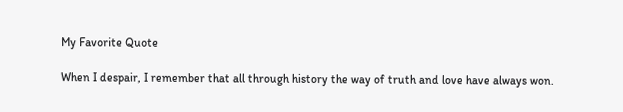My Favorite Quote

When I despair, I remember that all through history the way of truth and love have always won.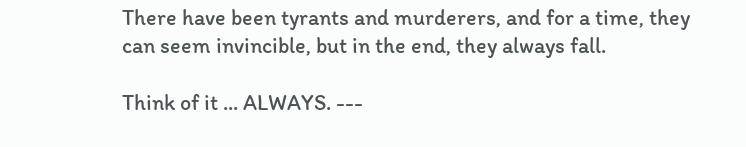There have been tyrants and murderers, and for a time, they can seem invincible, but in the end, they always fall.

Think of it ... ALWAYS. ---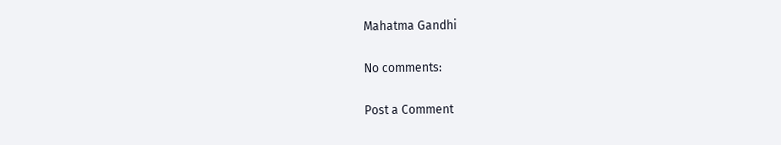Mahatma Gandhi

No comments:

Post a Comment